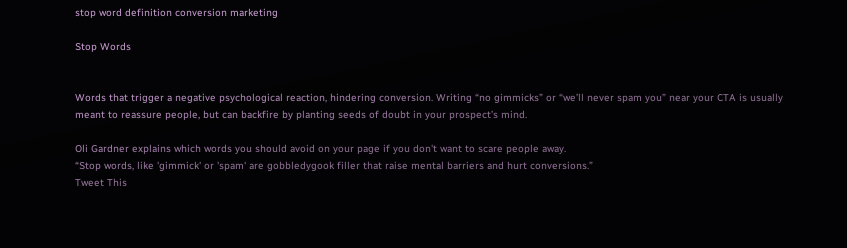stop word definition conversion marketing

Stop Words


Words that trigger a negative psychological reaction, hindering conversion. Writing “no gimmicks” or “we’ll never spam you” near your CTA is usually meant to reassure people, but can backfire by planting seeds of doubt in your prospect’s mind.

Oli Gardner explains which words you should avoid on your page if you don't want to scare people away.
“Stop words, like 'gimmick' or 'spam' are gobbledygook filler that raise mental barriers and hurt conversions.”
Tweet This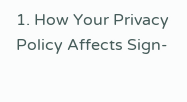1. How Your Privacy Policy Affects Sign-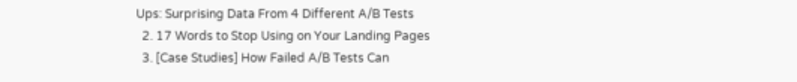Ups: Surprising Data From 4 Different A/B Tests
  2. 17 Words to Stop Using on Your Landing Pages
  3. [Case Studies] How Failed A/B Tests Can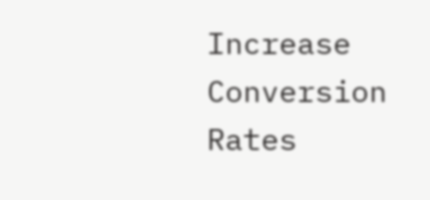Increase Conversion Rates